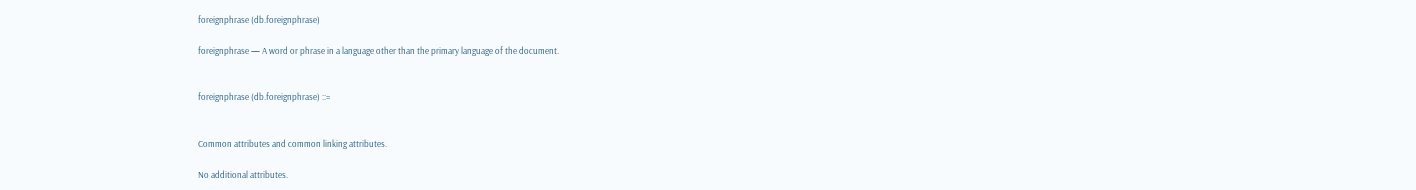foreignphrase (db.foreignphrase)

foreignphrase — A word or phrase in a language other than the primary language of the document.


foreignphrase (db.foreignphrase) ::=


Common attributes and common linking attributes.

No additional attributes.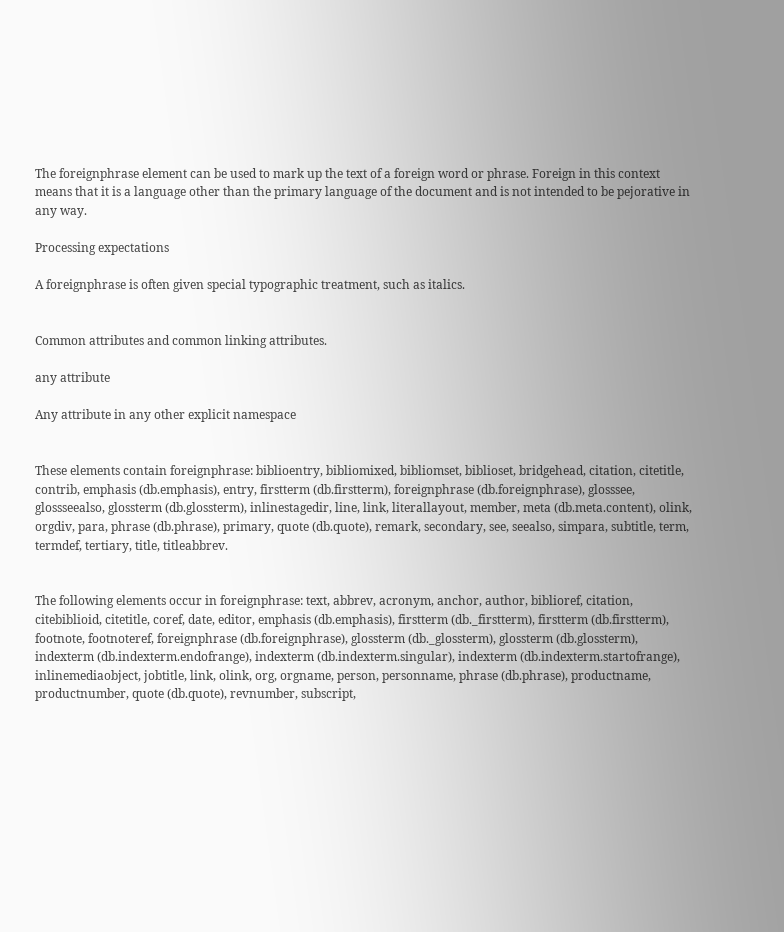The foreignphrase element can be used to mark up the text of a foreign word or phrase. Foreign in this context means that it is a language other than the primary language of the document and is not intended to be pejorative in any way.

Processing expectations

A foreignphrase is often given special typographic treatment, such as italics.


Common attributes and common linking attributes.

any attribute

Any attribute in any other explicit namespace


These elements contain foreignphrase: biblioentry, bibliomixed, bibliomset, biblioset, bridgehead, citation, citetitle, contrib, emphasis (db.emphasis), entry, firstterm (db.firstterm), foreignphrase (db.foreignphrase), glosssee, glossseealso, glossterm (db.glossterm), inlinestagedir, line, link, literallayout, member, meta (db.meta.content), olink, orgdiv, para, phrase (db.phrase), primary, quote (db.quote), remark, secondary, see, seealso, simpara, subtitle, term, termdef, tertiary, title, titleabbrev.


The following elements occur in foreignphrase: text, abbrev, acronym, anchor, author, biblioref, citation, citebiblioid, citetitle, coref, date, editor, emphasis (db.emphasis), firstterm (db._firstterm), firstterm (db.firstterm), footnote, footnoteref, foreignphrase (db.foreignphrase), glossterm (db._glossterm), glossterm (db.glossterm), indexterm (db.indexterm.endofrange), indexterm (db.indexterm.singular), indexterm (db.indexterm.startofrange), inlinemediaobject, jobtitle, link, olink, org, orgname, person, personname, phrase (db.phrase), productname, productnumber, quote (db.quote), revnumber, subscript,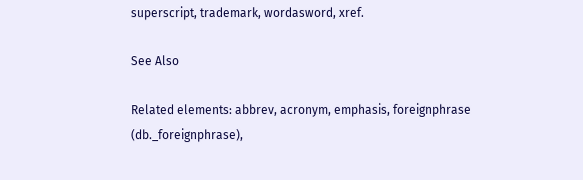superscript, trademark, wordasword, xref.

See Also

Related elements: abbrev, acronym, emphasis, foreignphrase (db._foreignphrase),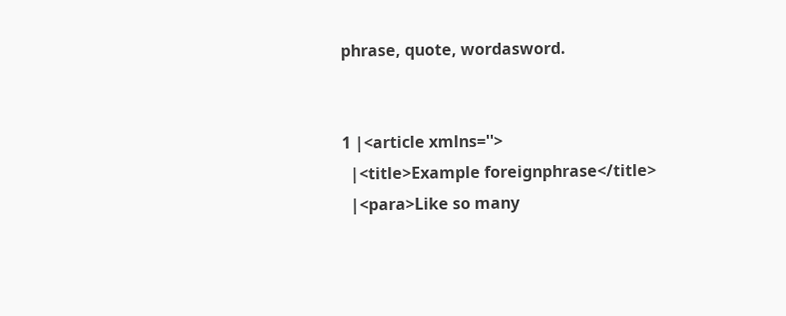phrase, quote, wordasword.


1 |<article xmlns=''>
  |<title>Example foreignphrase</title>
  |<para>Like so many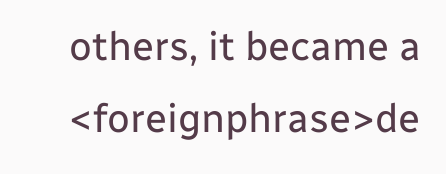others, it became a <foreignphrase>de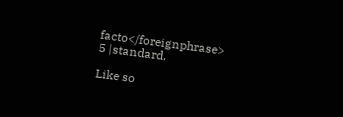facto</foreignphrase>
5 |standard.

Like so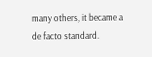many others, it became a de facto standard.